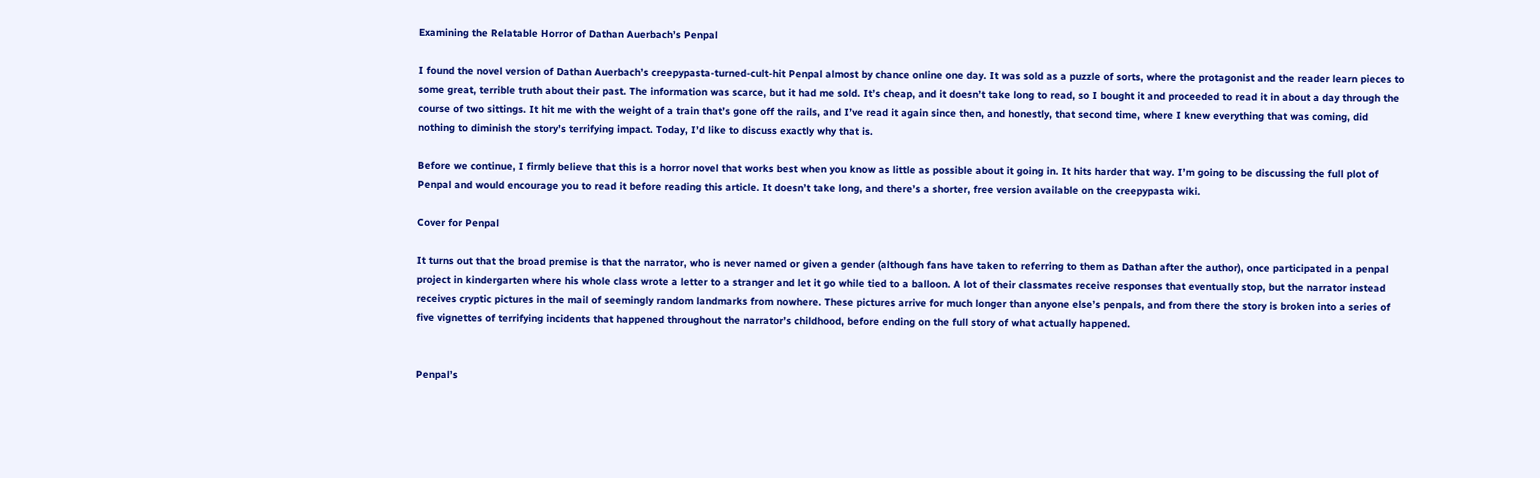Examining the Relatable Horror of Dathan Auerbach’s Penpal

I found the novel version of Dathan Auerbach’s creepypasta-turned-cult-hit Penpal almost by chance online one day. It was sold as a puzzle of sorts, where the protagonist and the reader learn pieces to some great, terrible truth about their past. The information was scarce, but it had me sold. It’s cheap, and it doesn’t take long to read, so I bought it and proceeded to read it in about a day through the course of two sittings. It hit me with the weight of a train that’s gone off the rails, and I’ve read it again since then, and honestly, that second time, where I knew everything that was coming, did nothing to diminish the story’s terrifying impact. Today, I’d like to discuss exactly why that is.

Before we continue, I firmly believe that this is a horror novel that works best when you know as little as possible about it going in. It hits harder that way. I’m going to be discussing the full plot of Penpal and would encourage you to read it before reading this article. It doesn’t take long, and there’s a shorter, free version available on the creepypasta wiki.

Cover for Penpal

It turns out that the broad premise is that the narrator, who is never named or given a gender (although fans have taken to referring to them as Dathan after the author), once participated in a penpal project in kindergarten where his whole class wrote a letter to a stranger and let it go while tied to a balloon. A lot of their classmates receive responses that eventually stop, but the narrator instead receives cryptic pictures in the mail of seemingly random landmarks from nowhere. These pictures arrive for much longer than anyone else’s penpals, and from there the story is broken into a series of five vignettes of terrifying incidents that happened throughout the narrator’s childhood, before ending on the full story of what actually happened.


Penpal’s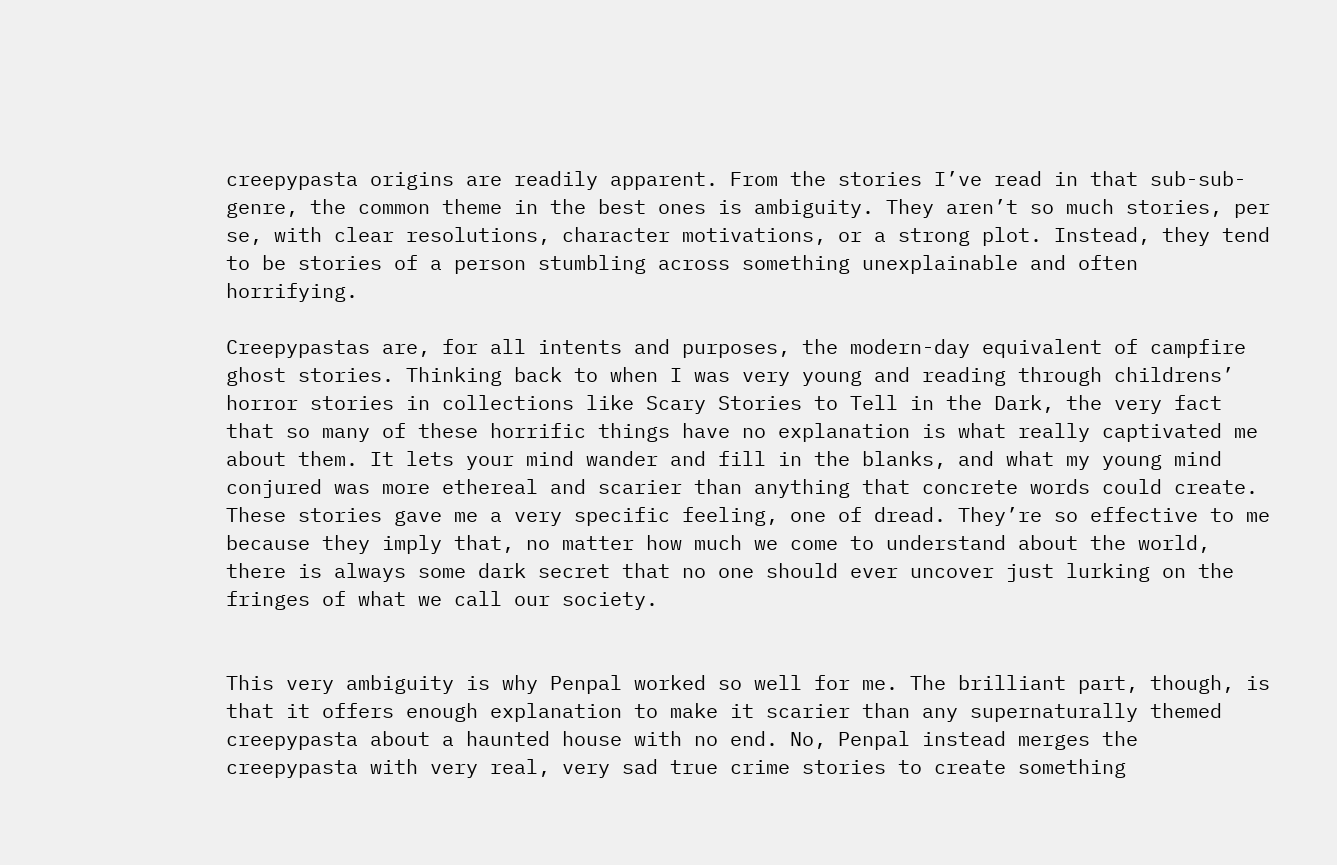creepypasta origins are readily apparent. From the stories I’ve read in that sub-sub-genre, the common theme in the best ones is ambiguity. They aren’t so much stories, per se, with clear resolutions, character motivations, or a strong plot. Instead, they tend to be stories of a person stumbling across something unexplainable and often horrifying.

Creepypastas are, for all intents and purposes, the modern-day equivalent of campfire ghost stories. Thinking back to when I was very young and reading through childrens’ horror stories in collections like Scary Stories to Tell in the Dark, the very fact that so many of these horrific things have no explanation is what really captivated me about them. It lets your mind wander and fill in the blanks, and what my young mind conjured was more ethereal and scarier than anything that concrete words could create. These stories gave me a very specific feeling, one of dread. They’re so effective to me because they imply that, no matter how much we come to understand about the world, there is always some dark secret that no one should ever uncover just lurking on the fringes of what we call our society.


This very ambiguity is why Penpal worked so well for me. The brilliant part, though, is that it offers enough explanation to make it scarier than any supernaturally themed creepypasta about a haunted house with no end. No, Penpal instead merges the creepypasta with very real, very sad true crime stories to create something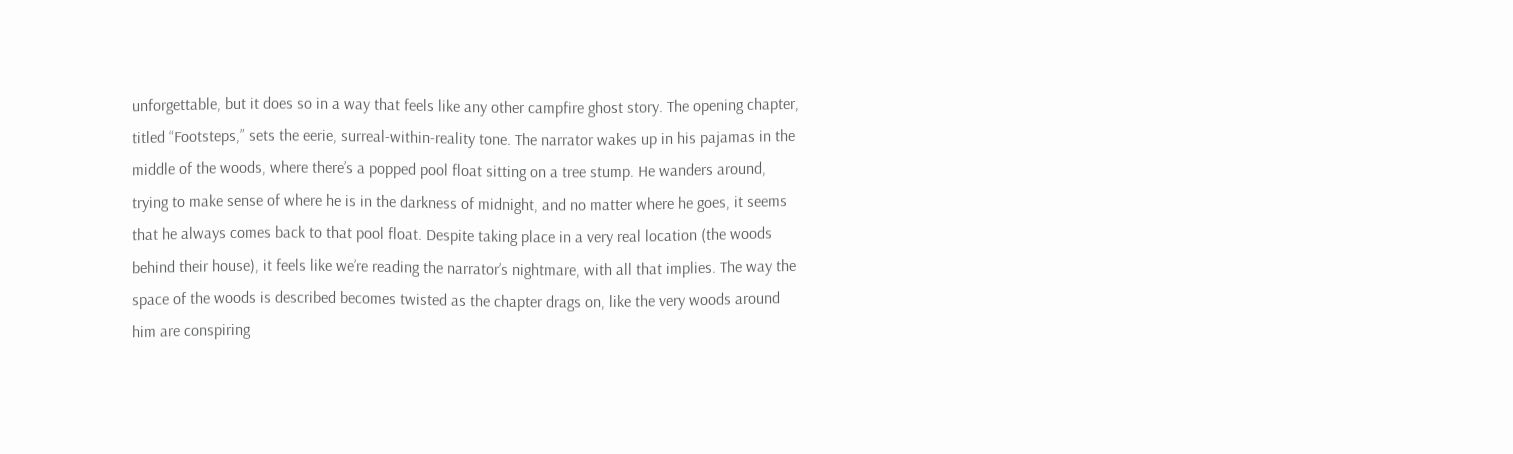unforgettable, but it does so in a way that feels like any other campfire ghost story. The opening chapter, titled “Footsteps,” sets the eerie, surreal-within-reality tone. The narrator wakes up in his pajamas in the middle of the woods, where there’s a popped pool float sitting on a tree stump. He wanders around, trying to make sense of where he is in the darkness of midnight, and no matter where he goes, it seems that he always comes back to that pool float. Despite taking place in a very real location (the woods behind their house), it feels like we’re reading the narrator’s nightmare, with all that implies. The way the space of the woods is described becomes twisted as the chapter drags on, like the very woods around him are conspiring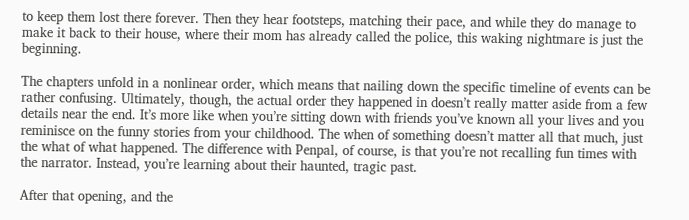to keep them lost there forever. Then they hear footsteps, matching their pace, and while they do manage to make it back to their house, where their mom has already called the police, this waking nightmare is just the beginning.

The chapters unfold in a nonlinear order, which means that nailing down the specific timeline of events can be rather confusing. Ultimately, though, the actual order they happened in doesn’t really matter aside from a few details near the end. It’s more like when you’re sitting down with friends you’ve known all your lives and you reminisce on the funny stories from your childhood. The when of something doesn’t matter all that much, just the what of what happened. The difference with Penpal, of course, is that you’re not recalling fun times with the narrator. Instead, you’re learning about their haunted, tragic past.

After that opening, and the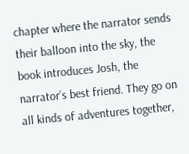chapter where the narrator sends their balloon into the sky, the book introduces Josh, the narrator’s best friend. They go on all kinds of adventures together,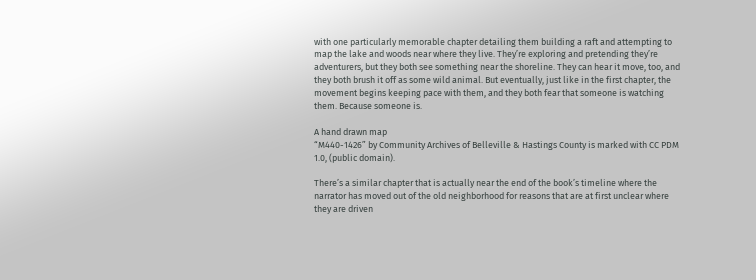with one particularly memorable chapter detailing them building a raft and attempting to map the lake and woods near where they live. They’re exploring and pretending they’re adventurers, but they both see something near the shoreline. They can hear it move, too, and they both brush it off as some wild animal. But eventually, just like in the first chapter, the movement begins keeping pace with them, and they both fear that someone is watching them. Because someone is.

A hand drawn map
“M440-1426” by Community Archives of Belleville & Hastings County is marked with CC PDM 1.0, (public domain).

There’s a similar chapter that is actually near the end of the book’s timeline where the narrator has moved out of the old neighborhood for reasons that are at first unclear where they are driven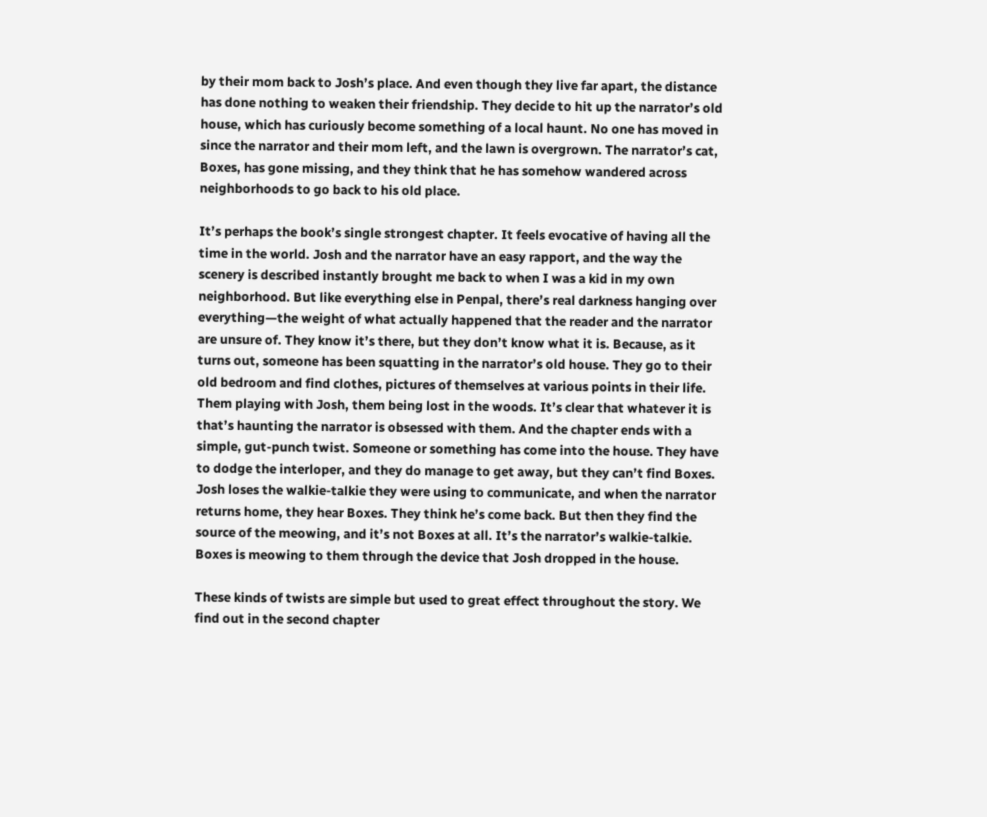by their mom back to Josh’s place. And even though they live far apart, the distance has done nothing to weaken their friendship. They decide to hit up the narrator’s old house, which has curiously become something of a local haunt. No one has moved in since the narrator and their mom left, and the lawn is overgrown. The narrator’s cat, Boxes, has gone missing, and they think that he has somehow wandered across neighborhoods to go back to his old place.

It’s perhaps the book’s single strongest chapter. It feels evocative of having all the time in the world. Josh and the narrator have an easy rapport, and the way the scenery is described instantly brought me back to when I was a kid in my own neighborhood. But like everything else in Penpal, there’s real darkness hanging over everything—the weight of what actually happened that the reader and the narrator are unsure of. They know it’s there, but they don’t know what it is. Because, as it turns out, someone has been squatting in the narrator’s old house. They go to their old bedroom and find clothes, pictures of themselves at various points in their life. Them playing with Josh, them being lost in the woods. It’s clear that whatever it is that’s haunting the narrator is obsessed with them. And the chapter ends with a simple, gut-punch twist. Someone or something has come into the house. They have to dodge the interloper, and they do manage to get away, but they can’t find Boxes. Josh loses the walkie-talkie they were using to communicate, and when the narrator returns home, they hear Boxes. They think he’s come back. But then they find the source of the meowing, and it’s not Boxes at all. It’s the narrator’s walkie-talkie. Boxes is meowing to them through the device that Josh dropped in the house.

These kinds of twists are simple but used to great effect throughout the story. We find out in the second chapter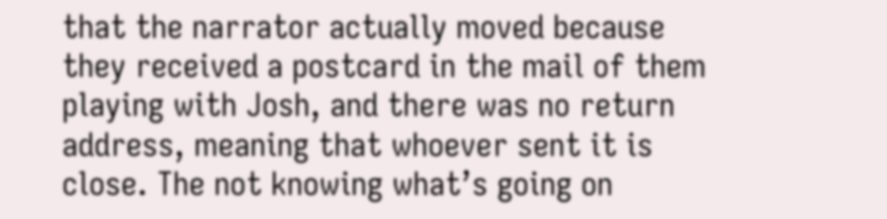that the narrator actually moved because they received a postcard in the mail of them playing with Josh, and there was no return address, meaning that whoever sent it is close. The not knowing what’s going on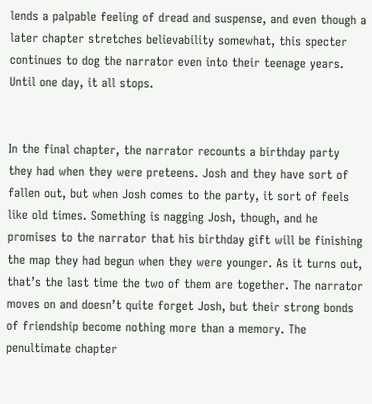lends a palpable feeling of dread and suspense, and even though a later chapter stretches believability somewhat, this specter continues to dog the narrator even into their teenage years. Until one day, it all stops.


In the final chapter, the narrator recounts a birthday party they had when they were preteens. Josh and they have sort of fallen out, but when Josh comes to the party, it sort of feels like old times. Something is nagging Josh, though, and he promises to the narrator that his birthday gift will be finishing the map they had begun when they were younger. As it turns out, that’s the last time the two of them are together. The narrator moves on and doesn’t quite forget Josh, but their strong bonds of friendship become nothing more than a memory. The penultimate chapter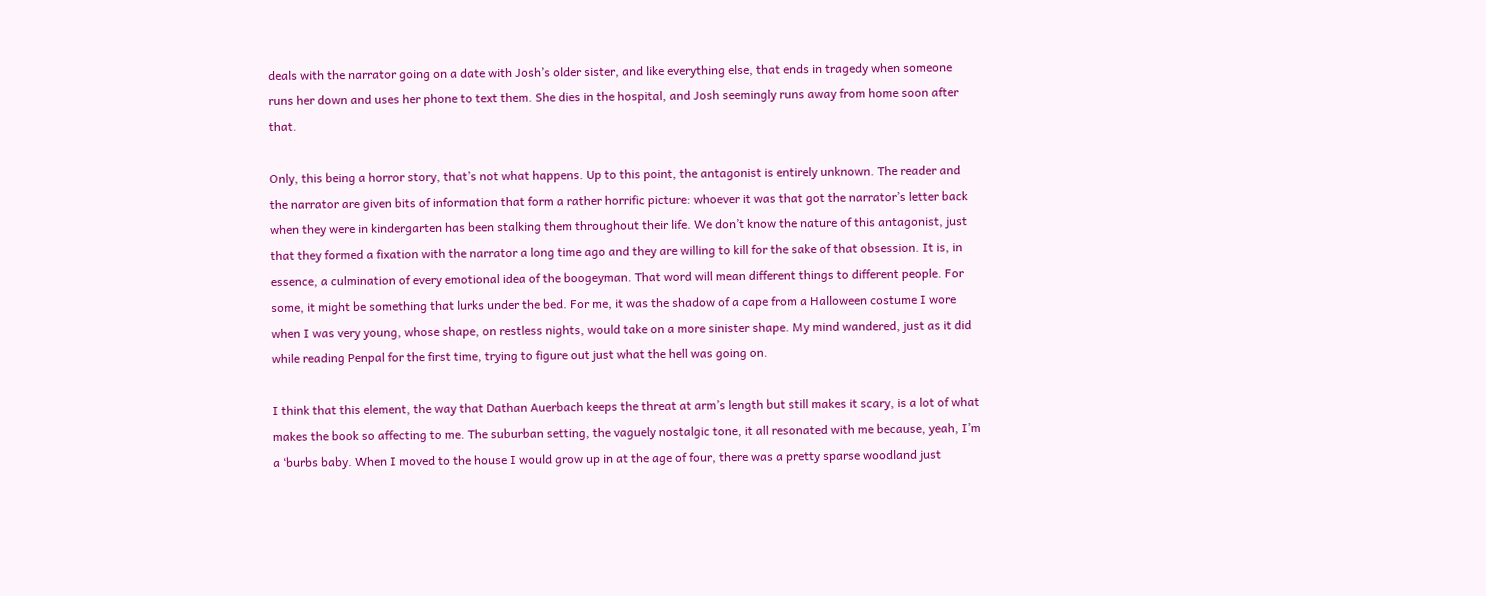deals with the narrator going on a date with Josh’s older sister, and like everything else, that ends in tragedy when someone runs her down and uses her phone to text them. She dies in the hospital, and Josh seemingly runs away from home soon after that.

Only, this being a horror story, that’s not what happens. Up to this point, the antagonist is entirely unknown. The reader and the narrator are given bits of information that form a rather horrific picture: whoever it was that got the narrator’s letter back when they were in kindergarten has been stalking them throughout their life. We don’t know the nature of this antagonist, just that they formed a fixation with the narrator a long time ago and they are willing to kill for the sake of that obsession. It is, in essence, a culmination of every emotional idea of the boogeyman. That word will mean different things to different people. For some, it might be something that lurks under the bed. For me, it was the shadow of a cape from a Halloween costume I wore when I was very young, whose shape, on restless nights, would take on a more sinister shape. My mind wandered, just as it did while reading Penpal for the first time, trying to figure out just what the hell was going on.

I think that this element, the way that Dathan Auerbach keeps the threat at arm’s length but still makes it scary, is a lot of what makes the book so affecting to me. The suburban setting, the vaguely nostalgic tone, it all resonated with me because, yeah, I’m a ‘burbs baby. When I moved to the house I would grow up in at the age of four, there was a pretty sparse woodland just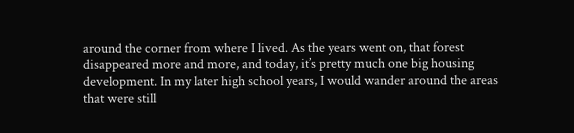around the corner from where I lived. As the years went on, that forest disappeared more and more, and today, it’s pretty much one big housing development. In my later high school years, I would wander around the areas that were still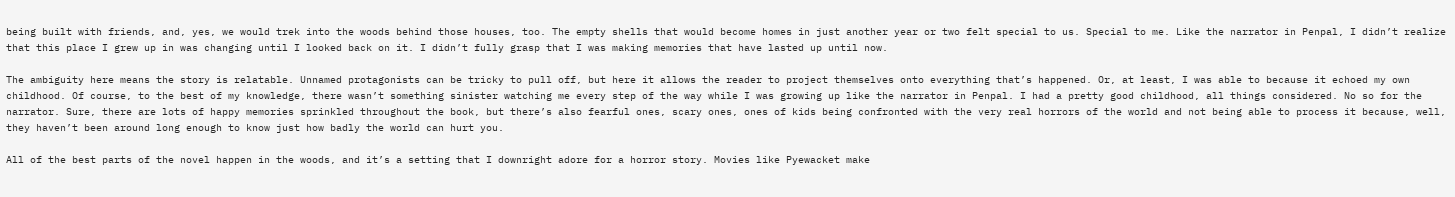being built with friends, and, yes, we would trek into the woods behind those houses, too. The empty shells that would become homes in just another year or two felt special to us. Special to me. Like the narrator in Penpal, I didn’t realize that this place I grew up in was changing until I looked back on it. I didn’t fully grasp that I was making memories that have lasted up until now.

The ambiguity here means the story is relatable. Unnamed protagonists can be tricky to pull off, but here it allows the reader to project themselves onto everything that’s happened. Or, at least, I was able to because it echoed my own childhood. Of course, to the best of my knowledge, there wasn’t something sinister watching me every step of the way while I was growing up like the narrator in Penpal. I had a pretty good childhood, all things considered. No so for the narrator. Sure, there are lots of happy memories sprinkled throughout the book, but there’s also fearful ones, scary ones, ones of kids being confronted with the very real horrors of the world and not being able to process it because, well, they haven’t been around long enough to know just how badly the world can hurt you.

All of the best parts of the novel happen in the woods, and it’s a setting that I downright adore for a horror story. Movies like Pyewacket make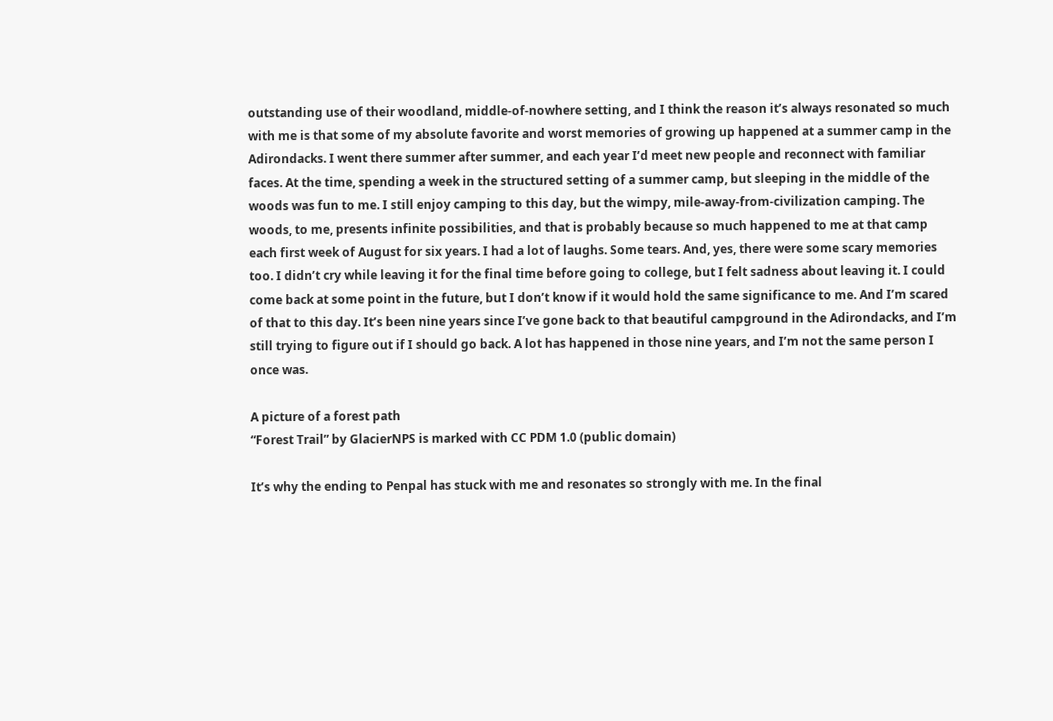outstanding use of their woodland, middle-of-nowhere setting, and I think the reason it’s always resonated so much with me is that some of my absolute favorite and worst memories of growing up happened at a summer camp in the Adirondacks. I went there summer after summer, and each year I’d meet new people and reconnect with familiar faces. At the time, spending a week in the structured setting of a summer camp, but sleeping in the middle of the woods was fun to me. I still enjoy camping to this day, but the wimpy, mile-away-from-civilization camping. The woods, to me, presents infinite possibilities, and that is probably because so much happened to me at that camp each first week of August for six years. I had a lot of laughs. Some tears. And, yes, there were some scary memories too. I didn’t cry while leaving it for the final time before going to college, but I felt sadness about leaving it. I could come back at some point in the future, but I don’t know if it would hold the same significance to me. And I’m scared of that to this day. It’s been nine years since I’ve gone back to that beautiful campground in the Adirondacks, and I’m still trying to figure out if I should go back. A lot has happened in those nine years, and I’m not the same person I once was.

A picture of a forest path
“Forest Trail” by GlacierNPS is marked with CC PDM 1.0 (public domain)

It’s why the ending to Penpal has stuck with me and resonates so strongly with me. In the final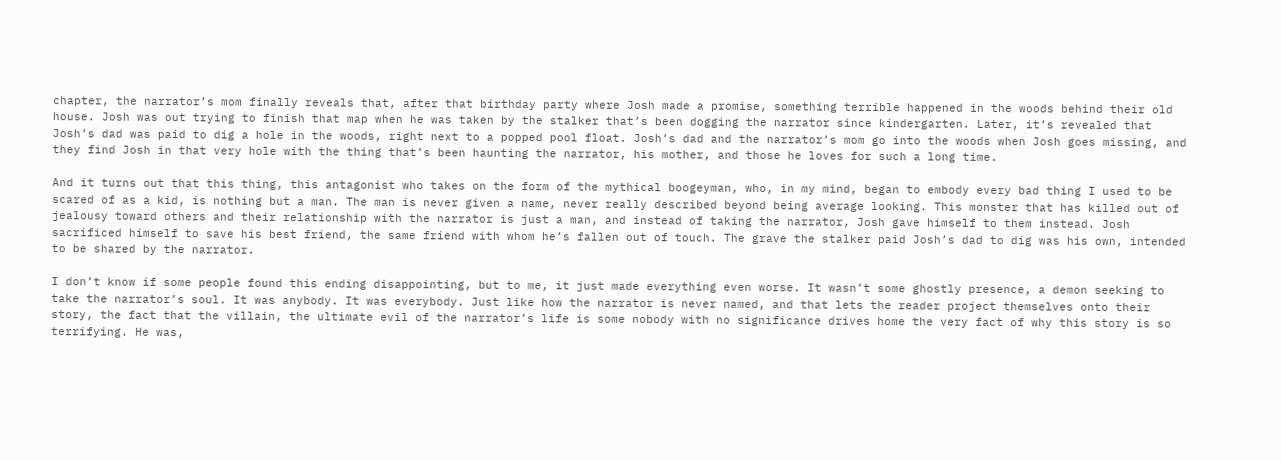chapter, the narrator’s mom finally reveals that, after that birthday party where Josh made a promise, something terrible happened in the woods behind their old house. Josh was out trying to finish that map when he was taken by the stalker that’s been dogging the narrator since kindergarten. Later, it’s revealed that Josh’s dad was paid to dig a hole in the woods, right next to a popped pool float. Josh’s dad and the narrator’s mom go into the woods when Josh goes missing, and they find Josh in that very hole with the thing that’s been haunting the narrator, his mother, and those he loves for such a long time.

And it turns out that this thing, this antagonist who takes on the form of the mythical boogeyman, who, in my mind, began to embody every bad thing I used to be scared of as a kid, is nothing but a man. The man is never given a name, never really described beyond being average looking. This monster that has killed out of jealousy toward others and their relationship with the narrator is just a man, and instead of taking the narrator, Josh gave himself to them instead. Josh sacrificed himself to save his best friend, the same friend with whom he’s fallen out of touch. The grave the stalker paid Josh’s dad to dig was his own, intended to be shared by the narrator.

I don’t know if some people found this ending disappointing, but to me, it just made everything even worse. It wasn’t some ghostly presence, a demon seeking to take the narrator’s soul. It was anybody. It was everybody. Just like how the narrator is never named, and that lets the reader project themselves onto their story, the fact that the villain, the ultimate evil of the narrator’s life is some nobody with no significance drives home the very fact of why this story is so terrifying. He was,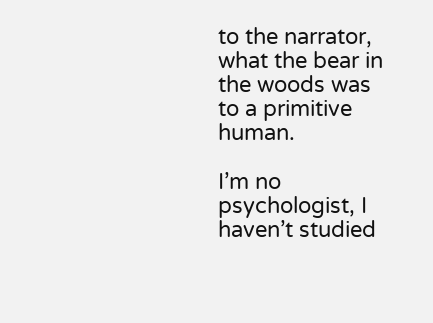to the narrator, what the bear in the woods was to a primitive human.

I’m no psychologist, I haven’t studied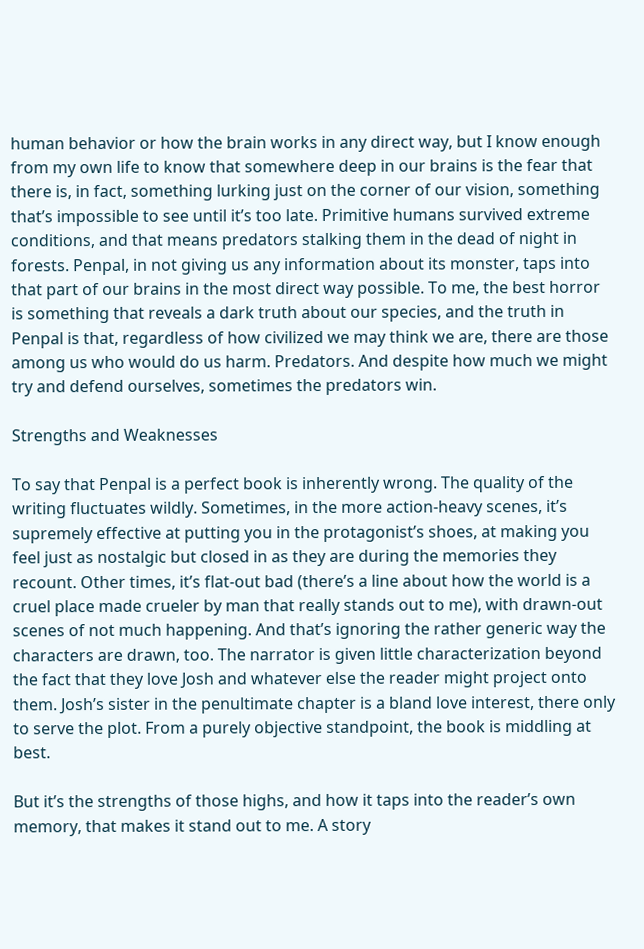human behavior or how the brain works in any direct way, but I know enough from my own life to know that somewhere deep in our brains is the fear that there is, in fact, something lurking just on the corner of our vision, something that’s impossible to see until it’s too late. Primitive humans survived extreme conditions, and that means predators stalking them in the dead of night in forests. Penpal, in not giving us any information about its monster, taps into that part of our brains in the most direct way possible. To me, the best horror is something that reveals a dark truth about our species, and the truth in Penpal is that, regardless of how civilized we may think we are, there are those among us who would do us harm. Predators. And despite how much we might try and defend ourselves, sometimes the predators win.

Strengths and Weaknesses

To say that Penpal is a perfect book is inherently wrong. The quality of the writing fluctuates wildly. Sometimes, in the more action-heavy scenes, it’s supremely effective at putting you in the protagonist’s shoes, at making you feel just as nostalgic but closed in as they are during the memories they recount. Other times, it’s flat-out bad (there’s a line about how the world is a cruel place made crueler by man that really stands out to me), with drawn-out scenes of not much happening. And that’s ignoring the rather generic way the characters are drawn, too. The narrator is given little characterization beyond the fact that they love Josh and whatever else the reader might project onto them. Josh’s sister in the penultimate chapter is a bland love interest, there only to serve the plot. From a purely objective standpoint, the book is middling at best.

But it’s the strengths of those highs, and how it taps into the reader’s own memory, that makes it stand out to me. A story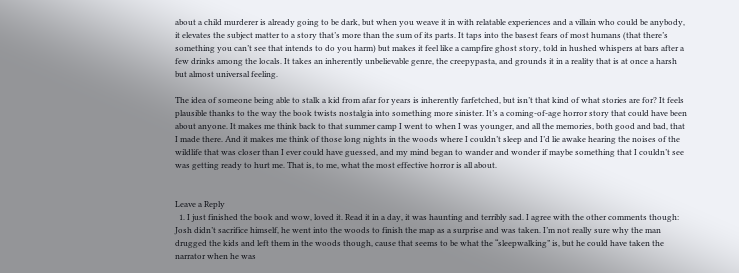about a child murderer is already going to be dark, but when you weave it in with relatable experiences and a villain who could be anybody, it elevates the subject matter to a story that’s more than the sum of its parts. It taps into the basest fears of most humans (that there’s something you can’t see that intends to do you harm) but makes it feel like a campfire ghost story, told in hushed whispers at bars after a few drinks among the locals. It takes an inherently unbelievable genre, the creepypasta, and grounds it in a reality that is at once a harsh but almost universal feeling.

The idea of someone being able to stalk a kid from afar for years is inherently farfetched, but isn’t that kind of what stories are for? It feels plausible thanks to the way the book twists nostalgia into something more sinister. It’s a coming-of-age horror story that could have been about anyone. It makes me think back to that summer camp I went to when I was younger, and all the memories, both good and bad, that I made there. And it makes me think of those long nights in the woods where I couldn’t sleep and I’d lie awake hearing the noises of the wildlife that was closer than I ever could have guessed, and my mind began to wander and wonder if maybe something that I couldn’t see was getting ready to hurt me. That is, to me, what the most effective horror is all about.


Leave a Reply
  1. I just finished the book and wow, loved it. Read it in a day, it was haunting and terribly sad. I agree with the other comments though: Josh didn’t sacrifice himself, he went into the woods to finish the map as a surprise and was taken. I’m not really sure why the man drugged the kids and left them in the woods though, cause that seems to be what the “sleepwalking” is, but he could have taken the narrator when he was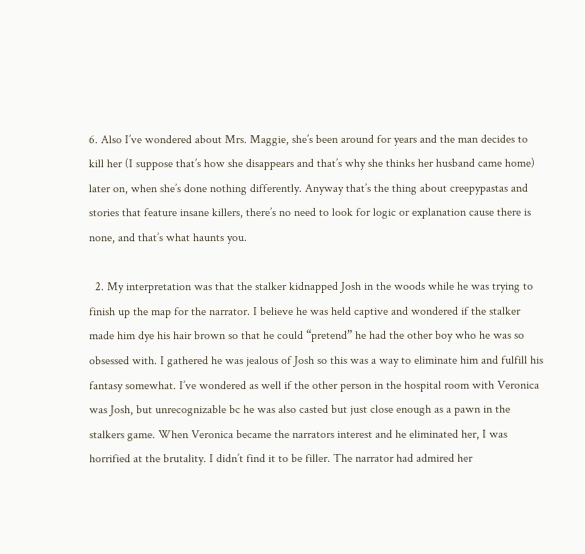6. Also I’ve wondered about Mrs. Maggie, she’s been around for years and the man decides to kill her (I suppose that’s how she disappears and that’s why she thinks her husband came home) later on, when she’s done nothing differently. Anyway that’s the thing about creepypastas and stories that feature insane killers, there’s no need to look for logic or explanation cause there is none, and that’s what haunts you.

  2. My interpretation was that the stalker kidnapped Josh in the woods while he was trying to finish up the map for the narrator. I believe he was held captive and wondered if the stalker made him dye his hair brown so that he could “pretend” he had the other boy who he was so obsessed with. I gathered he was jealous of Josh so this was a way to eliminate him and fulfill his fantasy somewhat. I’ve wondered as well if the other person in the hospital room with Veronica was Josh, but unrecognizable bc he was also casted but just close enough as a pawn in the stalkers game. When Veronica became the narrators interest and he eliminated her, I was horrified at the brutality. I didn’t find it to be filler. The narrator had admired her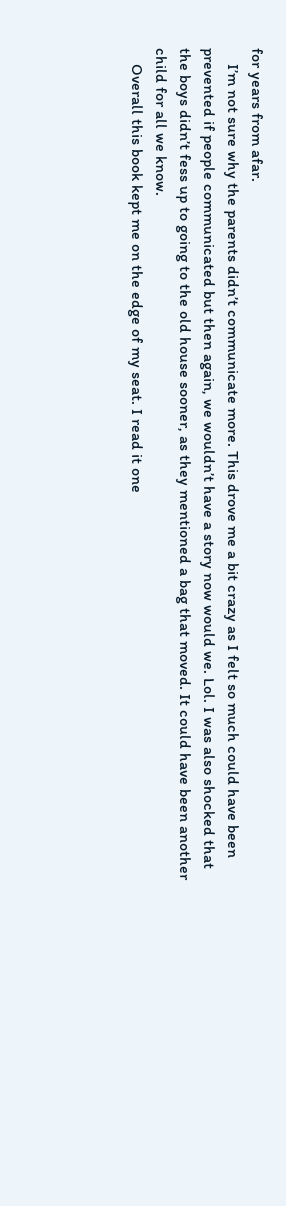for years from afar.
    I’m not sure why the parents didn’t communicate more. This drove me a bit crazy as I felt so much could have been prevented if people communicated but then again, we wouldn’t have a story now would we. Lol. I was also shocked that the boys didn’t fess up to going to the old house sooner, as they mentioned a bag that moved. It could have been another child for all we know.
    Overall this book kept me on the edge of my seat. I read it one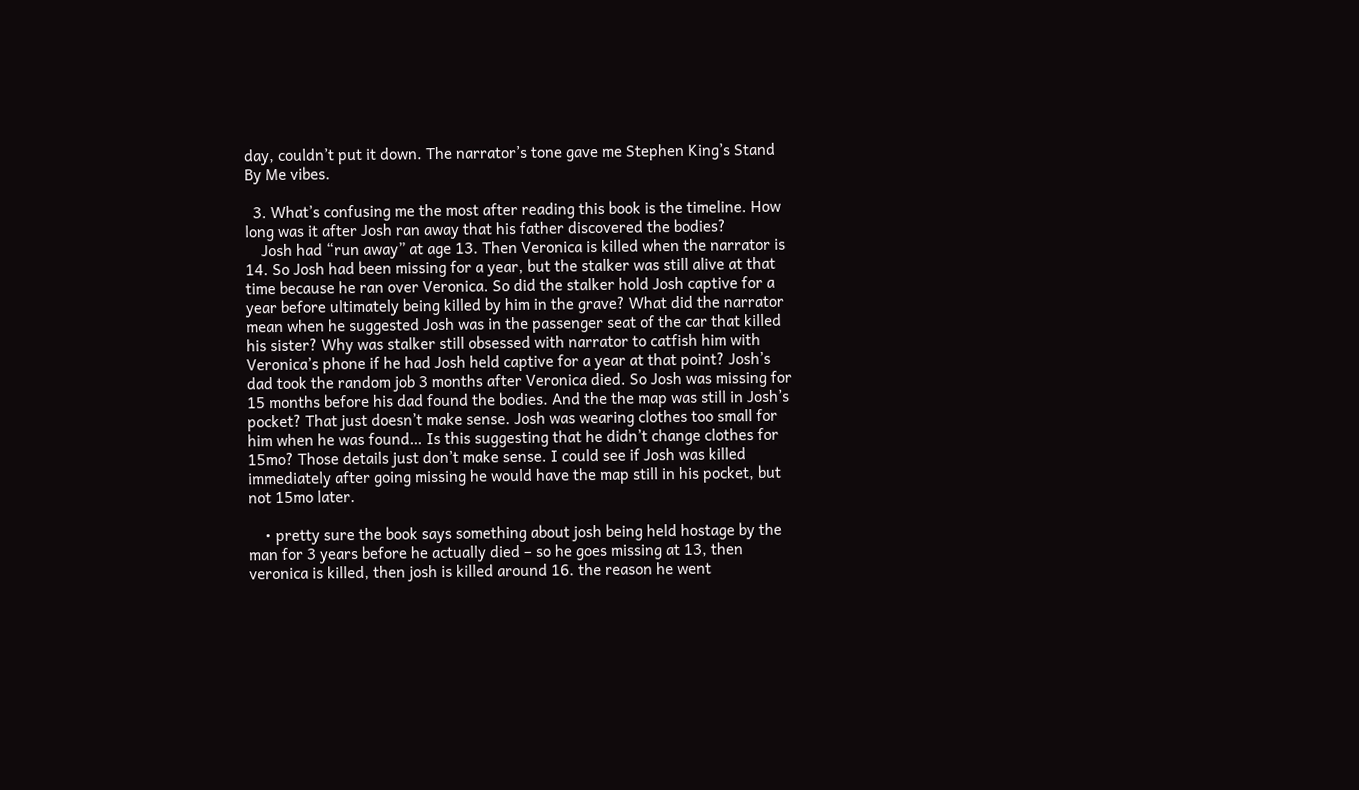day, couldn’t put it down. The narrator’s tone gave me Stephen King’s Stand By Me vibes.

  3. What’s confusing me the most after reading this book is the timeline. How long was it after Josh ran away that his father discovered the bodies?
    Josh had “run away” at age 13. Then Veronica is killed when the narrator is 14. So Josh had been missing for a year, but the stalker was still alive at that time because he ran over Veronica. So did the stalker hold Josh captive for a year before ultimately being killed by him in the grave? What did the narrator mean when he suggested Josh was in the passenger seat of the car that killed his sister? Why was stalker still obsessed with narrator to catfish him with Veronica’s phone if he had Josh held captive for a year at that point? Josh’s dad took the random job 3 months after Veronica died. So Josh was missing for 15 months before his dad found the bodies. And the the map was still in Josh’s pocket? That just doesn’t make sense. Josh was wearing clothes too small for him when he was found… Is this suggesting that he didn’t change clothes for 15mo? Those details just don’t make sense. I could see if Josh was killed immediately after going missing he would have the map still in his pocket, but not 15mo later.

    • pretty sure the book says something about josh being held hostage by the man for 3 years before he actually died – so he goes missing at 13, then veronica is killed, then josh is killed around 16. the reason he went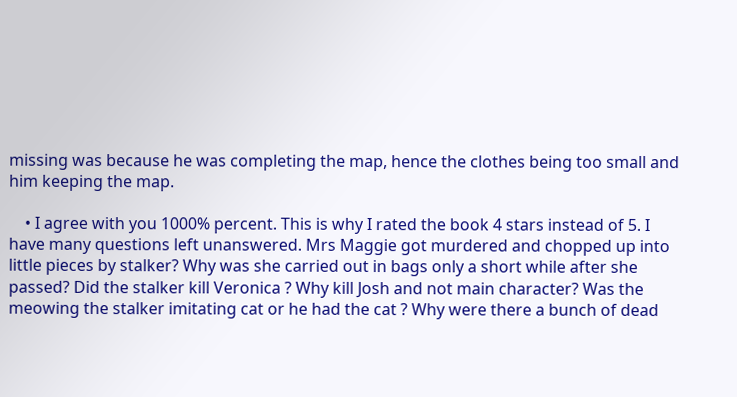missing was because he was completing the map, hence the clothes being too small and him keeping the map.

    • I agree with you 1000% percent. This is why I rated the book 4 stars instead of 5. I have many questions left unanswered. Mrs Maggie got murdered and chopped up into little pieces by stalker? Why was she carried out in bags only a short while after she passed? Did the stalker kill Veronica ? Why kill Josh and not main character? Was the meowing the stalker imitating cat or he had the cat ? Why were there a bunch of dead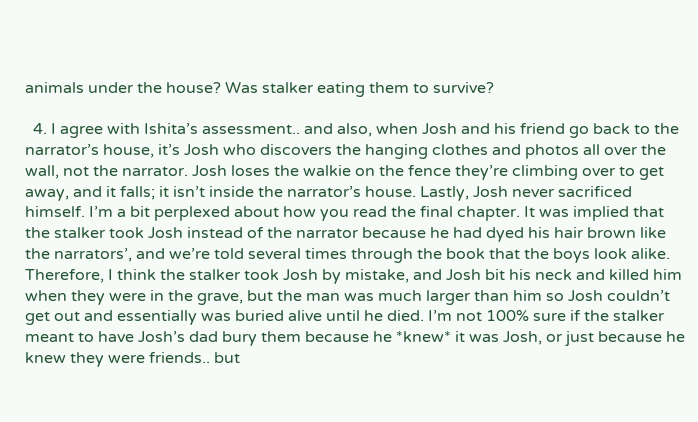animals under the house? Was stalker eating them to survive?

  4. I agree with Ishita’s assessment.. and also, when Josh and his friend go back to the narrator’s house, it’s Josh who discovers the hanging clothes and photos all over the wall, not the narrator. Josh loses the walkie on the fence they’re climbing over to get away, and it falls; it isn’t inside the narrator’s house. Lastly, Josh never sacrificed himself. I’m a bit perplexed about how you read the final chapter. It was implied that the stalker took Josh instead of the narrator because he had dyed his hair brown like the narrators’, and we’re told several times through the book that the boys look alike. Therefore, I think the stalker took Josh by mistake, and Josh bit his neck and killed him when they were in the grave, but the man was much larger than him so Josh couldn’t get out and essentially was buried alive until he died. I’m not 100% sure if the stalker meant to have Josh’s dad bury them because he *knew* it was Josh, or just because he knew they were friends.. but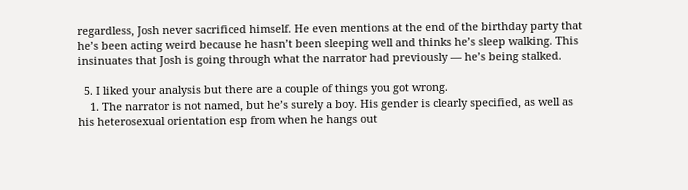regardless, Josh never sacrificed himself. He even mentions at the end of the birthday party that he’s been acting weird because he hasn’t been sleeping well and thinks he’s sleep walking. This insinuates that Josh is going through what the narrator had previously — he’s being stalked.

  5. I liked your analysis but there are a couple of things you got wrong.
    1. The narrator is not named, but he’s surely a boy. His gender is clearly specified, as well as his heterosexual orientation esp from when he hangs out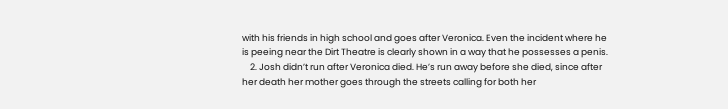with his friends in high school and goes after Veronica. Even the incident where he is peeing near the Dirt Theatre is clearly shown in a way that he possesses a penis.
    2. Josh didn’t run after Veronica died. He’s run away before she died, since after her death her mother goes through the streets calling for both her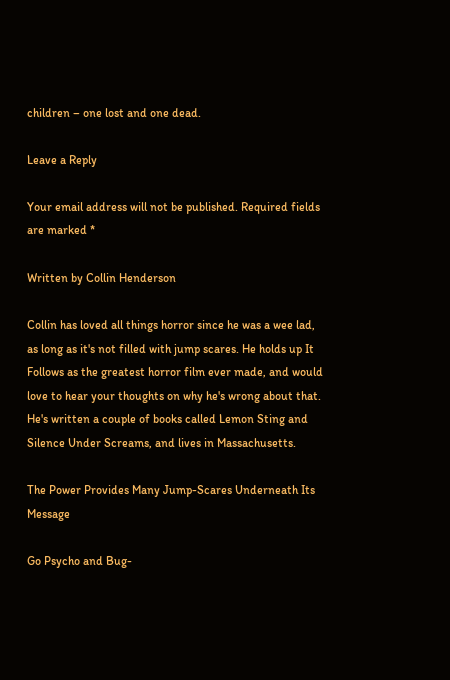children – one lost and one dead.

Leave a Reply

Your email address will not be published. Required fields are marked *

Written by Collin Henderson

Collin has loved all things horror since he was a wee lad, as long as it's not filled with jump scares. He holds up It Follows as the greatest horror film ever made, and would love to hear your thoughts on why he's wrong about that. He's written a couple of books called Lemon Sting and Silence Under Screams, and lives in Massachusetts.

The Power Provides Many Jump-Scares Underneath Its Message

Go Psycho and Bug-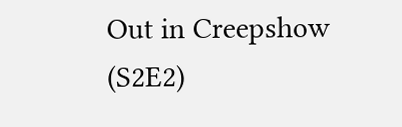Out in Creepshow (S2E2)